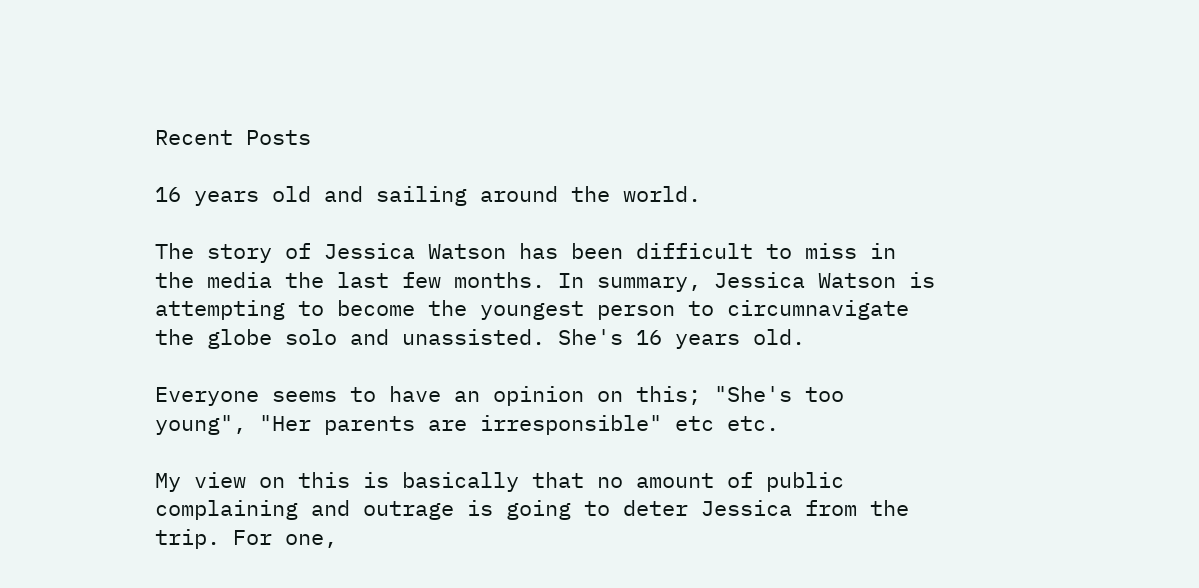Recent Posts

16 years old and sailing around the world.

The story of Jessica Watson has been difficult to miss in the media the last few months. In summary, Jessica Watson is attempting to become the youngest person to circumnavigate the globe solo and unassisted. She's 16 years old.

Everyone seems to have an opinion on this; "She's too young", "Her parents are irresponsible" etc etc.

My view on this is basically that no amount of public complaining and outrage is going to deter Jessica from the trip. For one,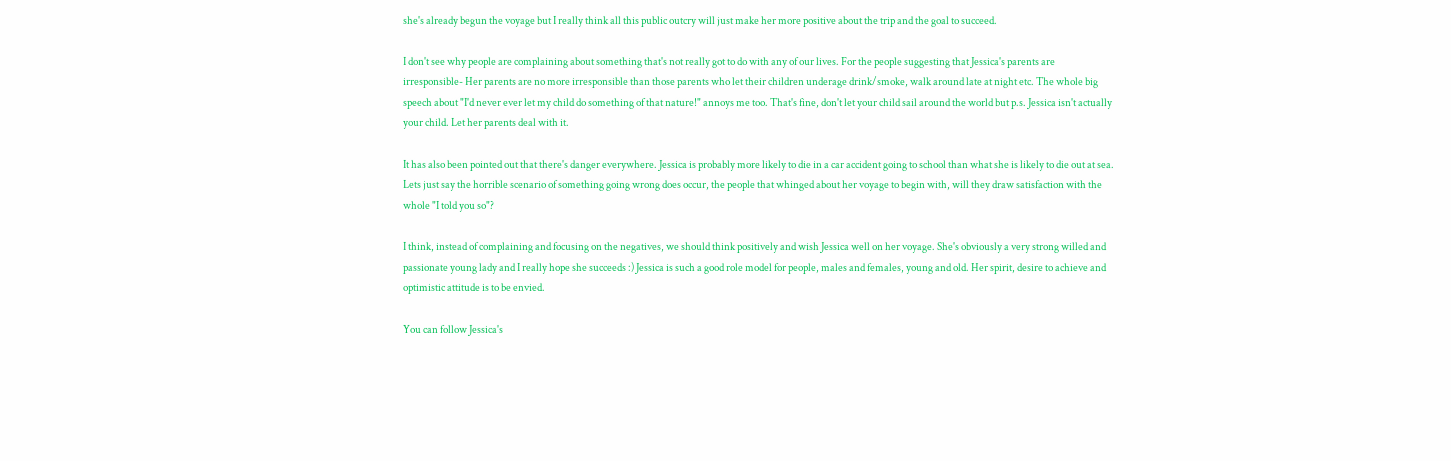she's already begun the voyage but I really think all this public outcry will just make her more positive about the trip and the goal to succeed.

I don't see why people are complaining about something that's not really got to do with any of our lives. For the people suggesting that Jessica's parents are irresponsible- Her parents are no more irresponsible than those parents who let their children underage drink/smoke, walk around late at night etc. The whole big speech about "I'd never ever let my child do something of that nature!" annoys me too. That's fine, don't let your child sail around the world but p.s. Jessica isn't actually your child. Let her parents deal with it.

It has also been pointed out that there's danger everywhere. Jessica is probably more likely to die in a car accident going to school than what she is likely to die out at sea. Lets just say the horrible scenario of something going wrong does occur, the people that whinged about her voyage to begin with, will they draw satisfaction with the whole "I told you so"?

I think, instead of complaining and focusing on the negatives, we should think positively and wish Jessica well on her voyage. She's obviously a very strong willed and passionate young lady and I really hope she succeeds :) Jessica is such a good role model for people, males and females, young and old. Her spirit, desire to achieve and optimistic attitude is to be envied.

You can follow Jessica's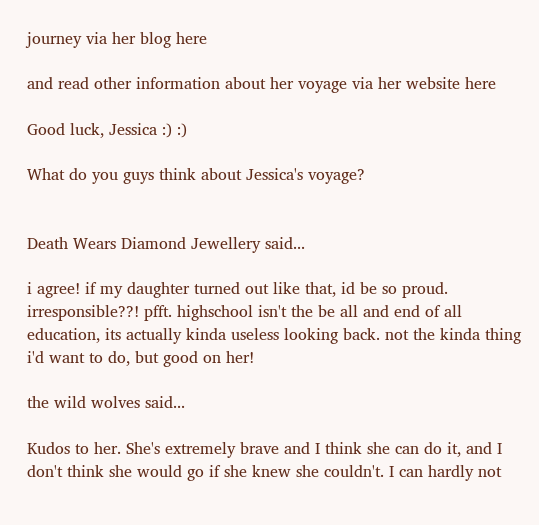journey via her blog here

and read other information about her voyage via her website here

Good luck, Jessica :) :)

What do you guys think about Jessica's voyage?


Death Wears Diamond Jewellery said...

i agree! if my daughter turned out like that, id be so proud. irresponsible??! pfft. highschool isn't the be all and end of all education, its actually kinda useless looking back. not the kinda thing i'd want to do, but good on her!

the wild wolves said...

Kudos to her. She's extremely brave and I think she can do it, and I don't think she would go if she knew she couldn't. I can hardly not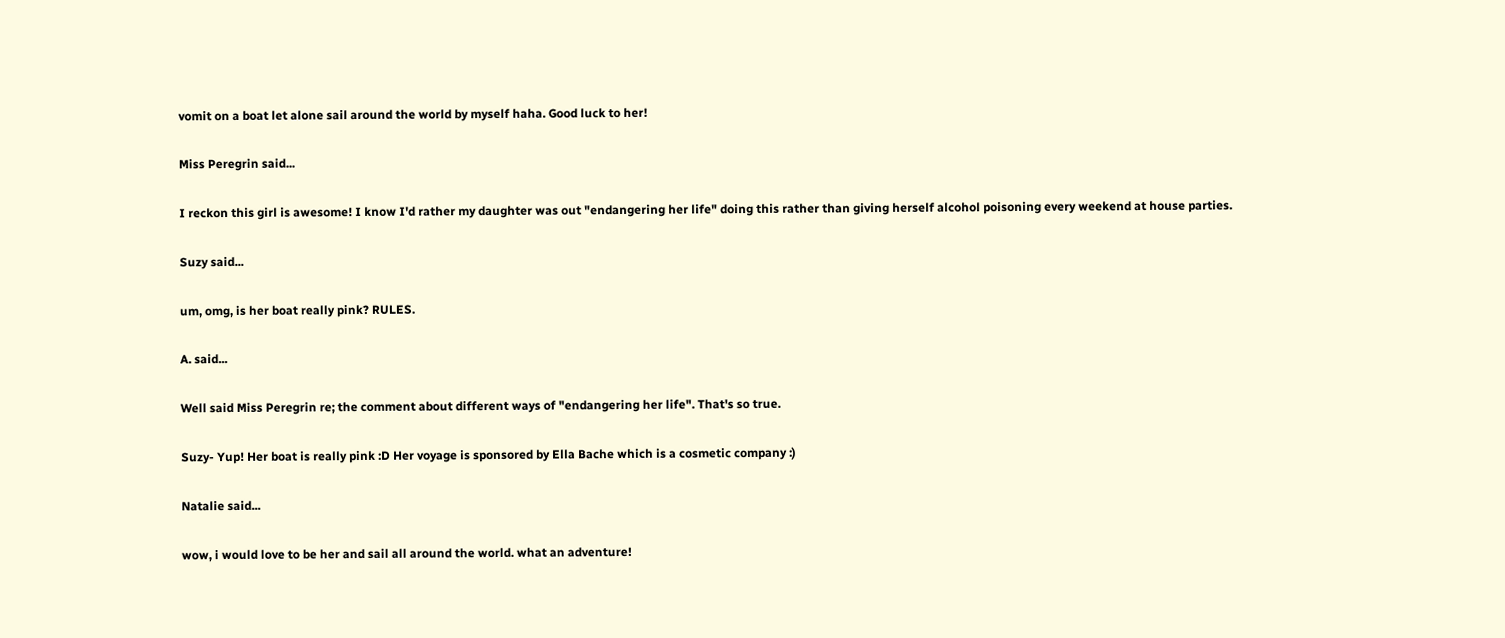vomit on a boat let alone sail around the world by myself haha. Good luck to her!

Miss Peregrin said...

I reckon this girl is awesome! I know I'd rather my daughter was out "endangering her life" doing this rather than giving herself alcohol poisoning every weekend at house parties.

Suzy said...

um, omg, is her boat really pink? RULES.

A. said...

Well said Miss Peregrin re; the comment about different ways of "endangering her life". That's so true.

Suzy- Yup! Her boat is really pink :D Her voyage is sponsored by Ella Bache which is a cosmetic company :)

Natalie said...

wow, i would love to be her and sail all around the world. what an adventure!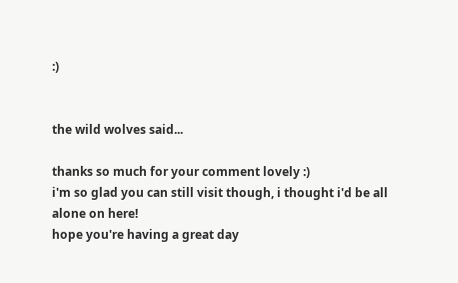:)


the wild wolves said...

thanks so much for your comment lovely :)
i'm so glad you can still visit though, i thought i'd be all alone on here!
hope you're having a great day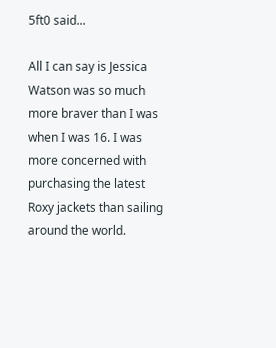5ft0 said...

All I can say is Jessica Watson was so much more braver than I was when I was 16. I was more concerned with purchasing the latest Roxy jackets than sailing around the world.